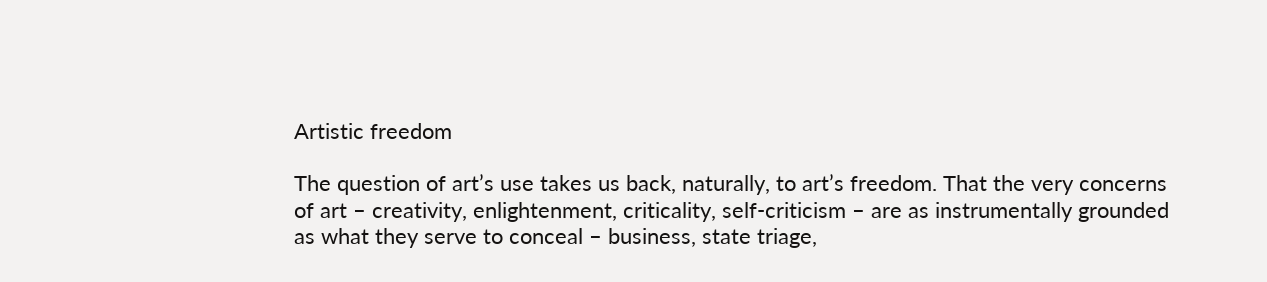Artistic freedom

The question of art’s use takes us back, naturally, to art’s freedom. That the very concerns of art – creativity, enlightenment, criticality, self-criticism – are as instrumentally grounded as what they serve to conceal – business, state triage,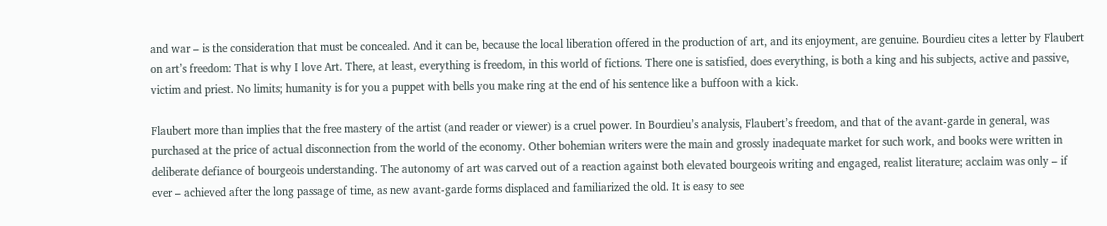and war – is the consideration that must be concealed. And it can be, because the local liberation offered in the production of art, and its enjoyment, are genuine. Bourdieu cites a letter by Flaubert on art’s freedom: That is why I love Art. There, at least, everything is freedom, in this world of fictions. There one is satisfied, does everything, is both a king and his subjects, active and passive, victim and priest. No limits; humanity is for you a puppet with bells you make ring at the end of his sentence like a buffoon with a kick.

Flaubert more than implies that the free mastery of the artist (and reader or viewer) is a cruel power. In Bourdieu’s analysis, Flaubert’s freedom, and that of the avant-garde in general, was purchased at the price of actual disconnection from the world of the economy. Other bohemian writers were the main and grossly inadequate market for such work, and books were written in deliberate defiance of bourgeois understanding. The autonomy of art was carved out of a reaction against both elevated bourgeois writing and engaged, realist literature; acclaim was only – if ever – achieved after the long passage of time, as new avant-garde forms displaced and familiarized the old. It is easy to see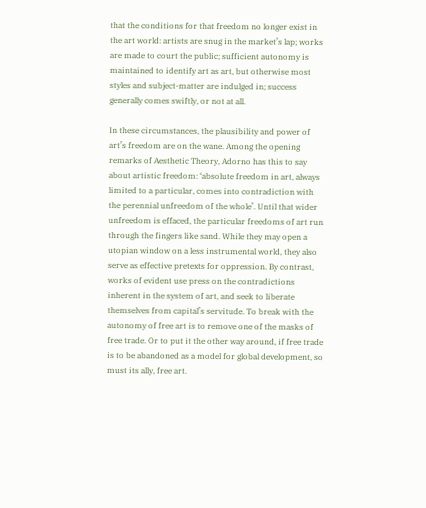that the conditions for that freedom no longer exist in the art world: artists are snug in the market’s lap; works are made to court the public; sufficient autonomy is maintained to identify art as art, but otherwise most styles and subject-matter are indulged in; success generally comes swiftly, or not at all.

In these circumstances, the plausibility and power of art’s freedom are on the wane. Among the opening remarks of Aesthetic Theory, Adorno has this to say about artistic freedom: ‘absolute freedom in art, always limited to a particular, comes into contradiction with the perennial unfreedom of the whole’. Until that wider unfreedom is effaced, the particular freedoms of art run through the fingers like sand. While they may open a utopian window on a less instrumental world, they also serve as effective pretexts for oppression. By contrast, works of evident use press on the contradictions inherent in the system of art, and seek to liberate themselves from capital’s servitude. To break with the autonomy of free art is to remove one of the masks of free trade. Or to put it the other way around, if free trade is to be abandoned as a model for global development, so must its ally, free art.